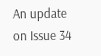An update on Issue 34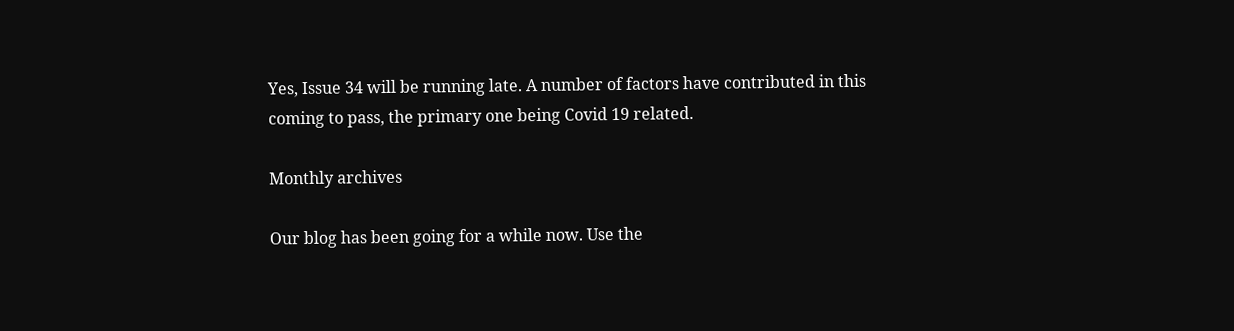Yes, Issue 34 will be running late. A number of factors have contributed in this coming to pass, the primary one being Covid 19 related.

Monthly archives

Our blog has been going for a while now. Use the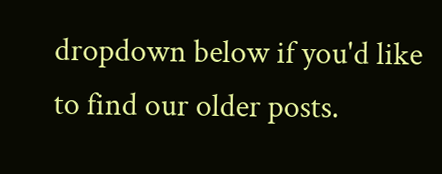dropdown below if you'd like to find our older posts.